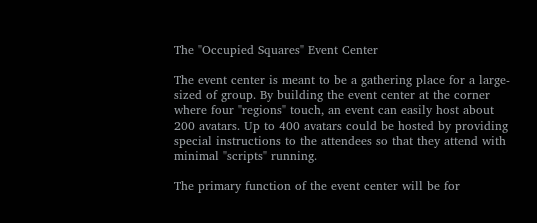The "Occupied Squares" Event Center

The event center is meant to be a gathering place for a large-sized of group. By building the event center at the corner where four "regions" touch, an event can easily host about 200 avatars. Up to 400 avatars could be hosted by providing special instructions to the attendees so that they attend with minimal "scripts" running.

The primary function of the event center will be for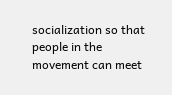socialization so that people in the movement can meet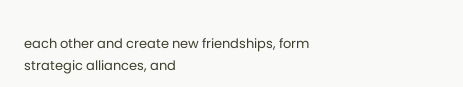each other and create new friendships, form strategic alliances, and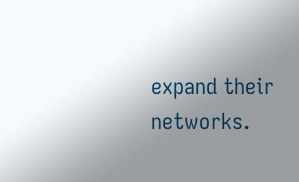expand their networks.